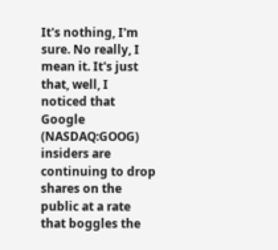It's nothing, I'm sure. No really, I mean it. It's just that, well, I noticed that Google (NASDAQ:GOOG) insiders are continuing to drop shares on the public at a rate that boggles the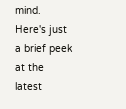mind. Here's just a brief peek at the latest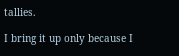tallies.

I bring it up only because I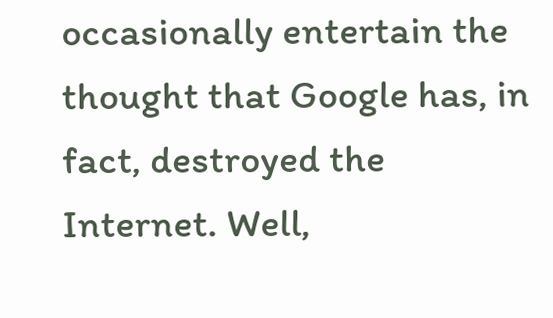occasionally entertain the thought that Google has, in fact, destroyed the Internet. Well,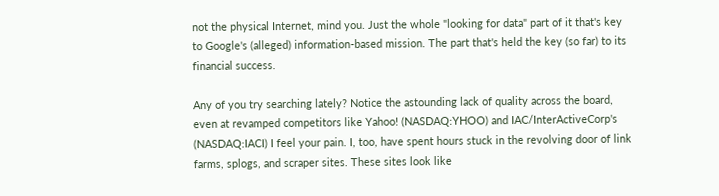not the physical Internet, mind you. Just the whole "looking for data" part of it that's key to Google's (alleged) information-based mission. The part that's held the key (so far) to its financial success.

Any of you try searching lately? Notice the astounding lack of quality across the board, even at revamped competitors like Yahoo! (NASDAQ:YHOO) and IAC/InterActiveCorp's (NASDAQ:IACI) I feel your pain. I, too, have spent hours stuck in the revolving door of link farms, splogs, and scraper sites. These sites look like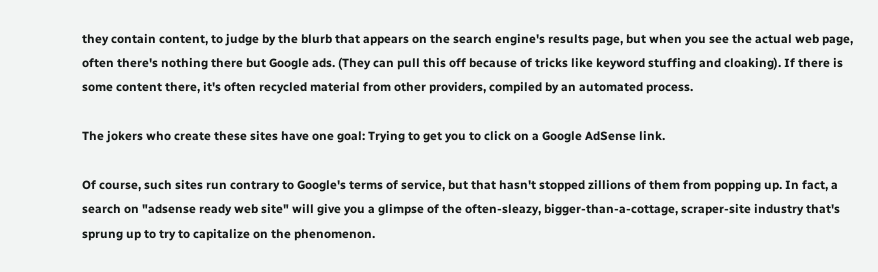they contain content, to judge by the blurb that appears on the search engine's results page, but when you see the actual web page, often there's nothing there but Google ads. (They can pull this off because of tricks like keyword stuffing and cloaking). If there is some content there, it's often recycled material from other providers, compiled by an automated process.

The jokers who create these sites have one goal: Trying to get you to click on a Google AdSense link.

Of course, such sites run contrary to Google's terms of service, but that hasn't stopped zillions of them from popping up. In fact, a search on "adsense ready web site" will give you a glimpse of the often-sleazy, bigger-than-a-cottage, scraper-site industry that's sprung up to try to capitalize on the phenomenon.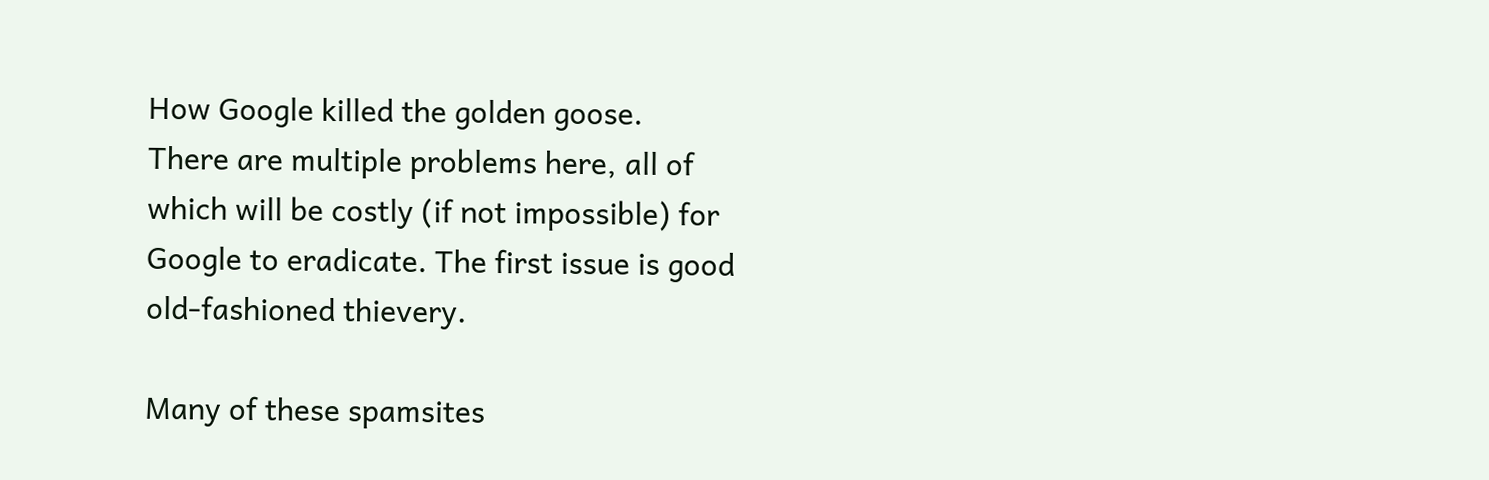How Google killed the golden goose.
There are multiple problems here, all of which will be costly (if not impossible) for Google to eradicate. The first issue is good old-fashioned thievery.

Many of these spamsites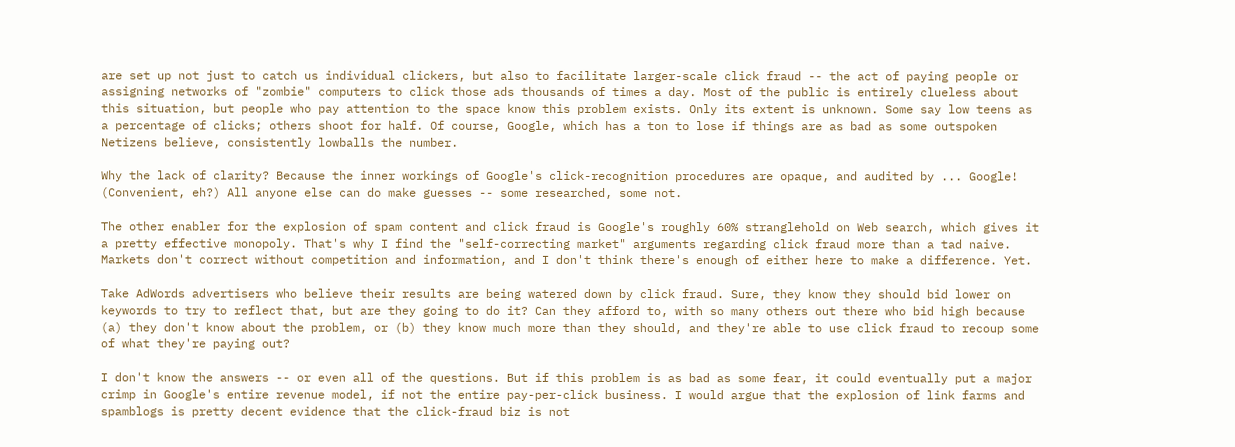are set up not just to catch us individual clickers, but also to facilitate larger-scale click fraud -- the act of paying people or assigning networks of "zombie" computers to click those ads thousands of times a day. Most of the public is entirely clueless about this situation, but people who pay attention to the space know this problem exists. Only its extent is unknown. Some say low teens as a percentage of clicks; others shoot for half. Of course, Google, which has a ton to lose if things are as bad as some outspoken Netizens believe, consistently lowballs the number.

Why the lack of clarity? Because the inner workings of Google's click-recognition procedures are opaque, and audited by ... Google! (Convenient, eh?) All anyone else can do make guesses -- some researched, some not.

The other enabler for the explosion of spam content and click fraud is Google's roughly 60% stranglehold on Web search, which gives it a pretty effective monopoly. That's why I find the "self-correcting market" arguments regarding click fraud more than a tad naive. Markets don't correct without competition and information, and I don't think there's enough of either here to make a difference. Yet.

Take AdWords advertisers who believe their results are being watered down by click fraud. Sure, they know they should bid lower on keywords to try to reflect that, but are they going to do it? Can they afford to, with so many others out there who bid high because (a) they don't know about the problem, or (b) they know much more than they should, and they're able to use click fraud to recoup some of what they're paying out?

I don't know the answers -- or even all of the questions. But if this problem is as bad as some fear, it could eventually put a major crimp in Google's entire revenue model, if not the entire pay-per-click business. I would argue that the explosion of link farms and spamblogs is pretty decent evidence that the click-fraud biz is not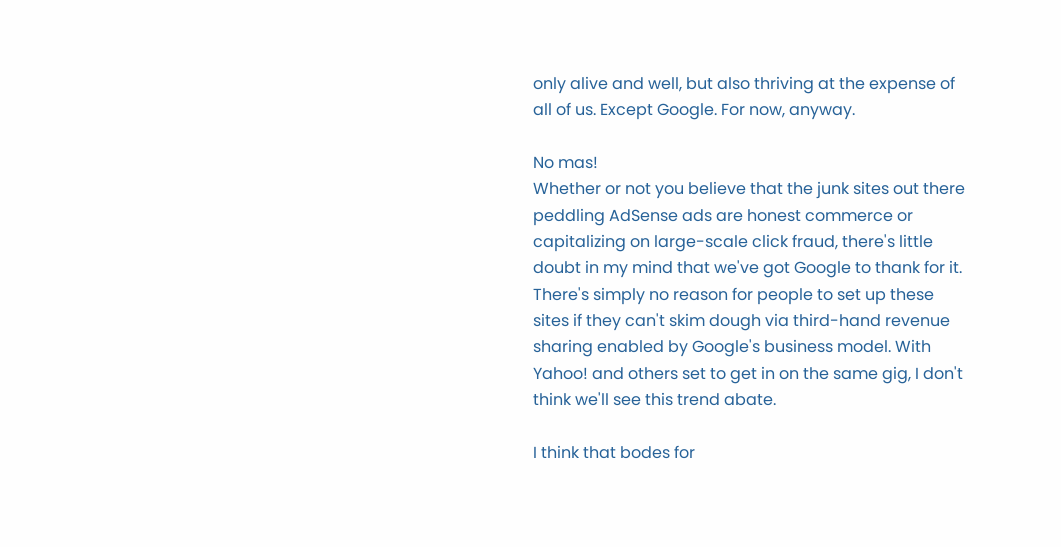only alive and well, but also thriving at the expense of all of us. Except Google. For now, anyway.

No mas!
Whether or not you believe that the junk sites out there peddling AdSense ads are honest commerce or capitalizing on large-scale click fraud, there's little doubt in my mind that we've got Google to thank for it. There's simply no reason for people to set up these sites if they can't skim dough via third-hand revenue sharing enabled by Google's business model. With Yahoo! and others set to get in on the same gig, I don't think we'll see this trend abate.

I think that bodes for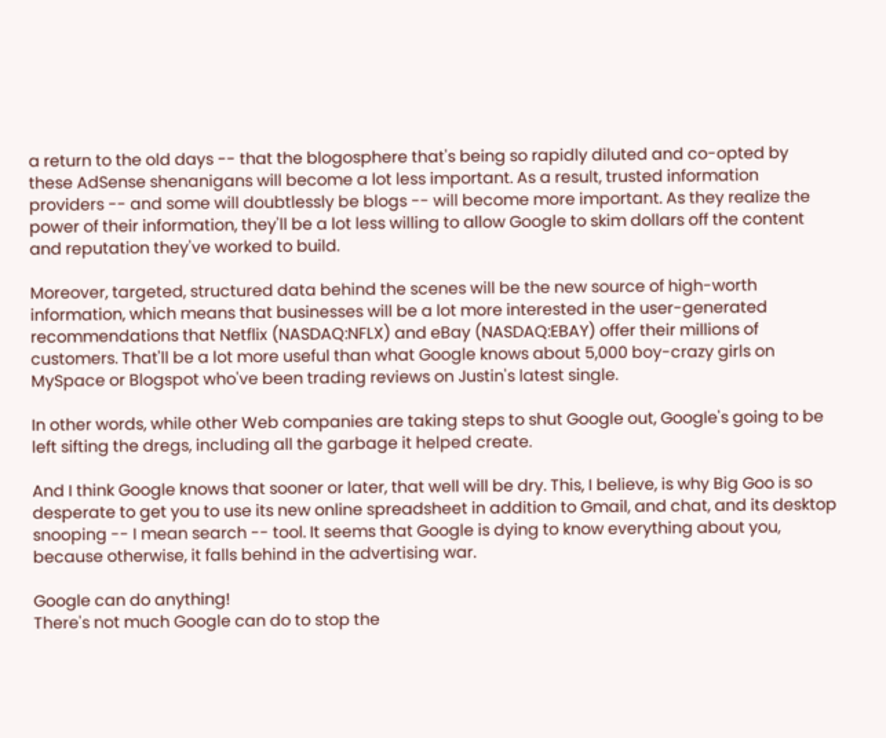a return to the old days -- that the blogosphere that's being so rapidly diluted and co-opted by these AdSense shenanigans will become a lot less important. As a result, trusted information providers -- and some will doubtlessly be blogs -- will become more important. As they realize the power of their information, they'll be a lot less willing to allow Google to skim dollars off the content and reputation they've worked to build.

Moreover, targeted, structured data behind the scenes will be the new source of high-worth information, which means that businesses will be a lot more interested in the user-generated recommendations that Netflix (NASDAQ:NFLX) and eBay (NASDAQ:EBAY) offer their millions of customers. That'll be a lot more useful than what Google knows about 5,000 boy-crazy girls on MySpace or Blogspot who've been trading reviews on Justin's latest single.

In other words, while other Web companies are taking steps to shut Google out, Google's going to be left sifting the dregs, including all the garbage it helped create.

And I think Google knows that sooner or later, that well will be dry. This, I believe, is why Big Goo is so desperate to get you to use its new online spreadsheet in addition to Gmail, and chat, and its desktop snooping -- I mean search -- tool. It seems that Google is dying to know everything about you, because otherwise, it falls behind in the advertising war.

Google can do anything!
There's not much Google can do to stop the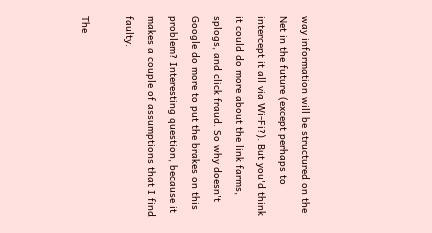way information will be structured on the Net in the future (except perhaps to intercept it all via Wi-Fi?). But you'd think it could do more about the link farms, splogs, and click fraud. So why doesn't Google do more to put the brakes on this problem? Interesting question, because it makes a couple of assumptions that I find faulty.

The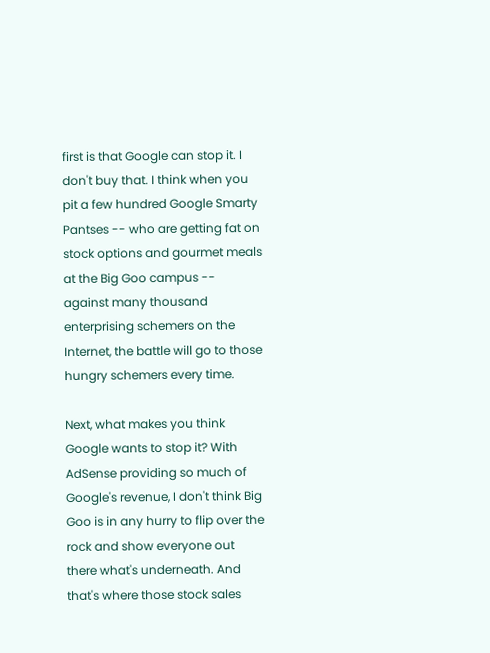first is that Google can stop it. I don't buy that. I think when you pit a few hundred Google Smarty Pantses -- who are getting fat on stock options and gourmet meals at the Big Goo campus -- against many thousand enterprising schemers on the Internet, the battle will go to those hungry schemers every time.

Next, what makes you think Google wants to stop it? With AdSense providing so much of Google's revenue, I don't think Big Goo is in any hurry to flip over the rock and show everyone out there what's underneath. And that's where those stock sales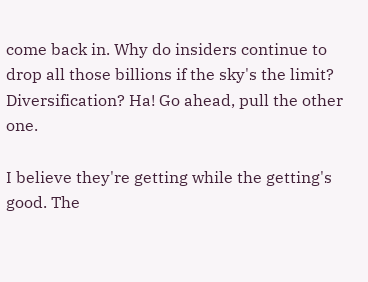come back in. Why do insiders continue to drop all those billions if the sky's the limit? Diversification? Ha! Go ahead, pull the other one.

I believe they're getting while the getting's good. The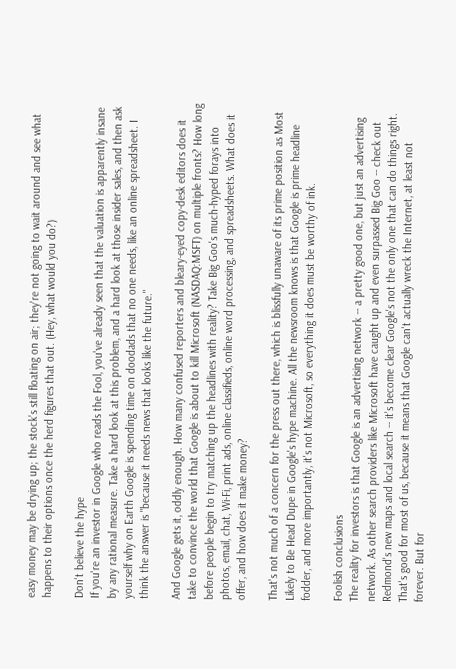easy money may be drying up; the stock's still floating on air; they're not going to wait around and see what happens to their options once the herd figures that out. (Hey, what would you do?)

Don't believe the hype
If you're an investor in Google who reads the Fool, you've already seen that the valuation is apparently insane by any rational measure. Take a hard look at this problem, and a hard look at those insider sales, and then ask yourself why on Earth Google is spending time on doodads that no one needs, like an online spreadsheet. I think the answer is "because it needs news that looks like the future."

And Google gets it, oddly enough. How many confused reporters and bleary-eyed copy-desk editors does it take to convince the world that Google is about to kill Microsoft (NASDAQ:MSFT) on multiple fronts? How long before people begin to try matching up the headlines with reality? Take Big Goo's much-hyped forays into photos, email, chat, Wi-Fi, print ads, online classifieds, online word processing, and spreadsheets. What does it offer, and how does it make money?

That's not much of a concern for the press out there, which is blissfully unaware of its prime position as Most Likely to Be Head Dupe in Google's hype machine. All the newsroom knows is that Google is prime headline fodder, and more importantly, it's not Microsoft, so everything it does must be worthy of ink.

Foolish conclusions
The reality for investors is that Google is an advertising network -- a pretty good one, but just an advertising network. As other search providers like Microsoft have caught up and even surpassed Big Goo -- check out Redmond's new maps and local search -- it's become clear Google's not the only one that can do things right. That's good for most of us, because it means that Google can't actually wreck the Internet, at least not forever. But for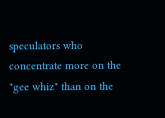speculators who concentrate more on the "gee whiz" than on the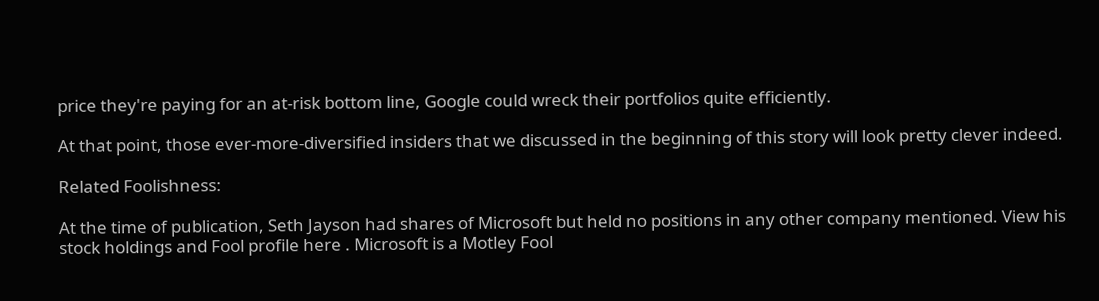price they're paying for an at-risk bottom line, Google could wreck their portfolios quite efficiently.

At that point, those ever-more-diversified insiders that we discussed in the beginning of this story will look pretty clever indeed.

Related Foolishness:

At the time of publication, Seth Jayson had shares of Microsoft but held no positions in any other company mentioned. View his stock holdings and Fool profile here . Microsoft is a Motley Fool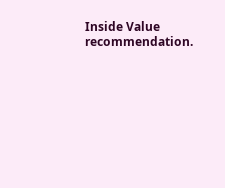Inside Value recommendation.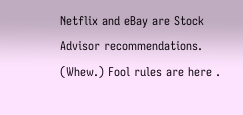Netflix and eBay are Stock Advisor recommendations. (Whew.) Fool rules are here .